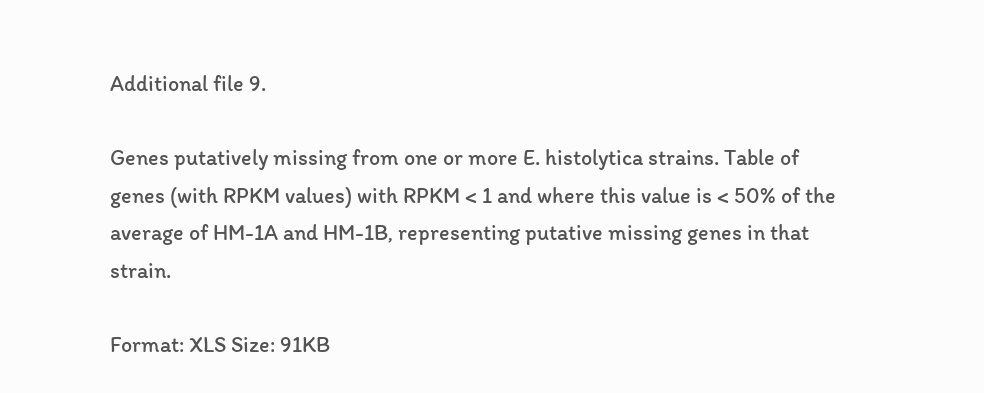Additional file 9.

Genes putatively missing from one or more E. histolytica strains. Table of genes (with RPKM values) with RPKM < 1 and where this value is < 50% of the average of HM-1A and HM-1B, representing putative missing genes in that strain.

Format: XLS Size: 91KB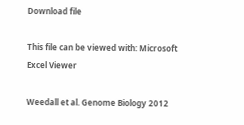Download file

This file can be viewed with: Microsoft Excel Viewer

Weedall et al. Genome Biology 2012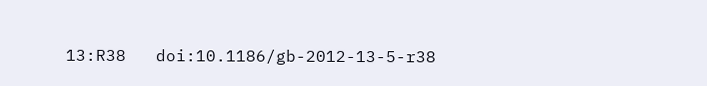13:R38   doi:10.1186/gb-2012-13-5-r38